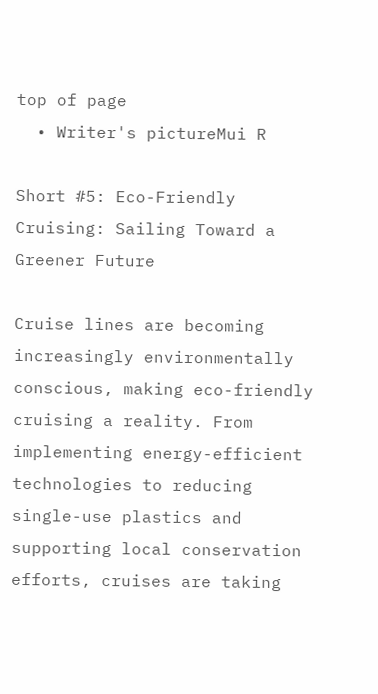top of page
  • Writer's pictureMui R

Short #5: Eco-Friendly Cruising: Sailing Toward a Greener Future

Cruise lines are becoming increasingly environmentally conscious, making eco-friendly cruising a reality. From implementing energy-efficient technologies to reducing single-use plastics and supporting local conservation efforts, cruises are taking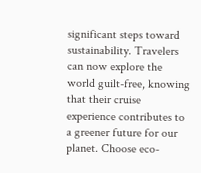significant steps toward sustainability. Travelers can now explore the world guilt-free, knowing that their cruise experience contributes to a greener future for our planet. Choose eco-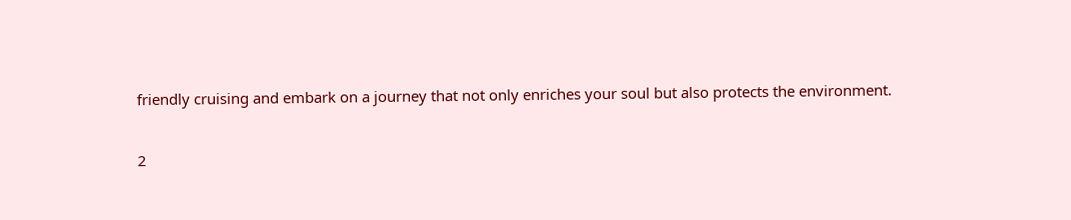friendly cruising and embark on a journey that not only enriches your soul but also protects the environment.

2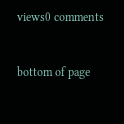views0 comments


bottom of page